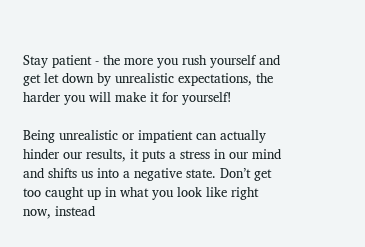Stay patient - the more you rush yourself and get let down by unrealistic expectations, the harder you will make it for yourself!

Being unrealistic or impatient can actually hinder our results, it puts a stress in our mind and shifts us into a negative state. Don’t get too caught up in what you look like right now, instead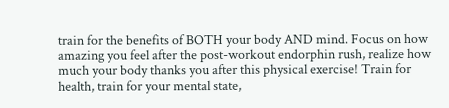train for the benefits of BOTH your body AND mind. Focus on how amazing you feel after the post-workout endorphin rush, realize how much your body thanks you after this physical exercise! Train for health, train for your mental state,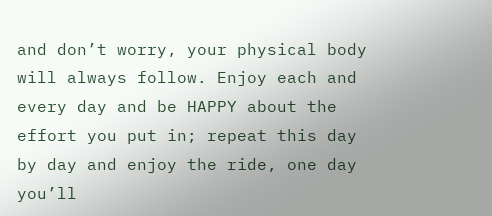and don’t worry, your physical body will always follow. Enjoy each and every day and be HAPPY about the effort you put in; repeat this day by day and enjoy the ride, one day you’ll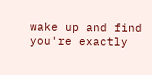wake up and find you're exactly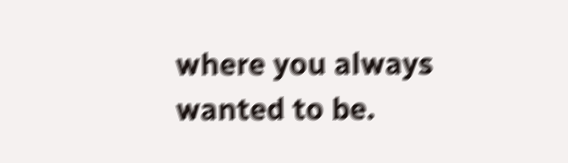where you always wanted to be.